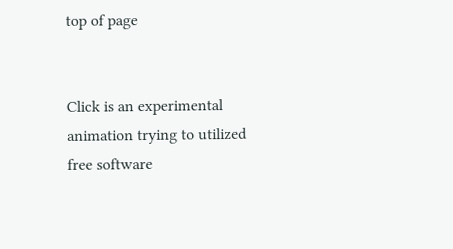top of page


Click is an experimental animation trying to utilized free software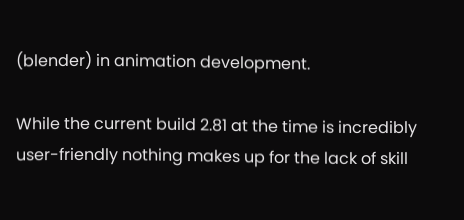(blender) in animation development.

While the current build 2.81 at the time is incredibly user-friendly nothing makes up for the lack of skill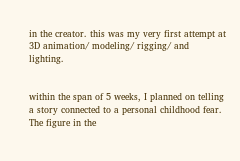in the creator. this was my very first attempt at 3D animation/ modeling/ rigging/ and lighting.


within the span of 5 weeks, I planned on telling a story connected to a personal childhood fear. The figure in the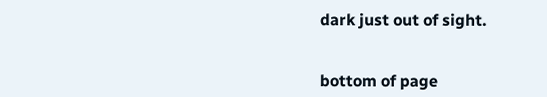dark just out of sight.


bottom of page